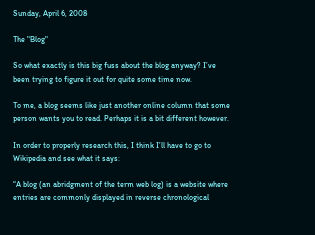Sunday, April 6, 2008

The "Blog"

So what exactly is this big fuss about the blog anyway? I’ve been trying to figure it out for quite some time now.

To me, a blog seems like just another online column that some person wants you to read. Perhaps it is a bit different however.

In order to properly research this, I think I’ll have to go to Wikipedia and see what it says:

“A blog (an abridgment of the term web log) is a website where entries are commonly displayed in reverse chronological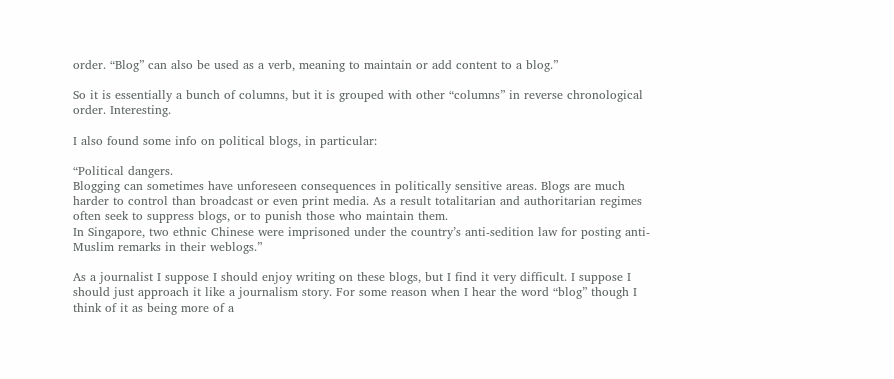order. “Blog” can also be used as a verb, meaning to maintain or add content to a blog.”

So it is essentially a bunch of columns, but it is grouped with other “columns” in reverse chronological order. Interesting.

I also found some info on political blogs, in particular:

“Political dangers.
Blogging can sometimes have unforeseen consequences in politically sensitive areas. Blogs are much harder to control than broadcast or even print media. As a result totalitarian and authoritarian regimes often seek to suppress blogs, or to punish those who maintain them.
In Singapore, two ethnic Chinese were imprisoned under the country’s anti-sedition law for posting anti-Muslim remarks in their weblogs.”

As a journalist I suppose I should enjoy writing on these blogs, but I find it very difficult. I suppose I should just approach it like a journalism story. For some reason when I hear the word “blog” though I think of it as being more of a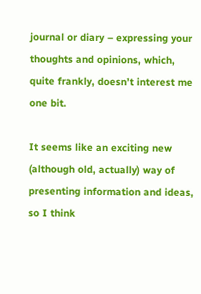journal or diary – expressing your thoughts and opinions, which, quite frankly, doesn’t interest me one bit.

It seems like an exciting new (although old, actually) way of presenting information and ideas, so I think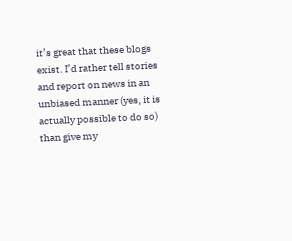it’s great that these blogs exist. I’d rather tell stories and report on news in an unbiased manner (yes, it is actually possible to do so) than give my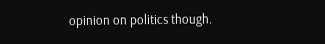opinion on politics though.